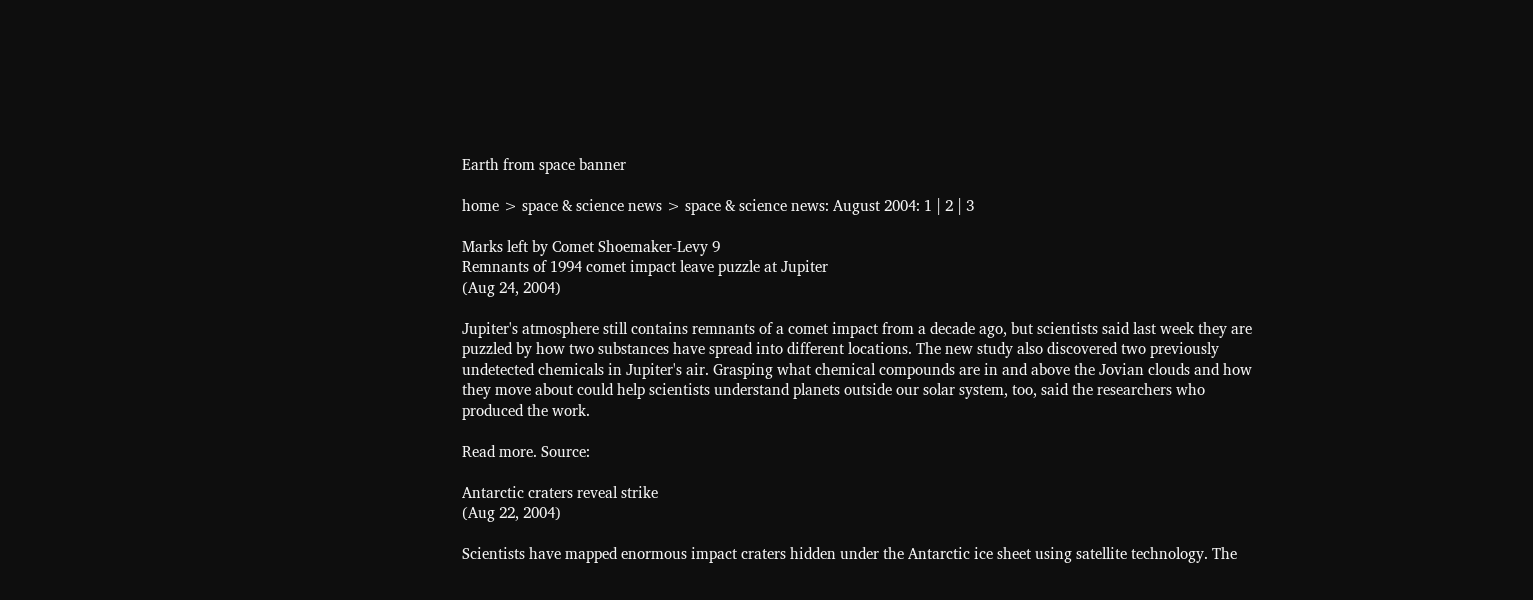Earth from space banner

home > space & science news > space & science news: August 2004: 1 | 2 | 3

Marks left by Comet Shoemaker-Levy 9
Remnants of 1994 comet impact leave puzzle at Jupiter
(Aug 24, 2004)

Jupiter's atmosphere still contains remnants of a comet impact from a decade ago, but scientists said last week they are puzzled by how two substances have spread into different locations. The new study also discovered two previously undetected chemicals in Jupiter's air. Grasping what chemical compounds are in and above the Jovian clouds and how they move about could help scientists understand planets outside our solar system, too, said the researchers who produced the work.

Read more. Source:

Antarctic craters reveal strike
(Aug 22, 2004)

Scientists have mapped enormous impact craters hidden under the Antarctic ice sheet using satellite technology. The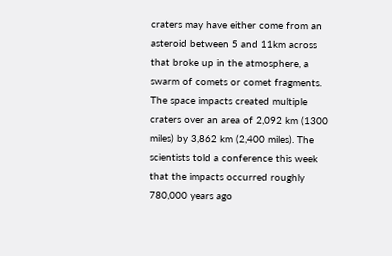craters may have either come from an asteroid between 5 and 11km across that broke up in the atmosphere, a swarm of comets or comet fragments. The space impacts created multiple craters over an area of 2,092 km (1300 miles) by 3,862 km (2,400 miles). The scientists told a conference this week that the impacts occurred roughly 780,000 years ago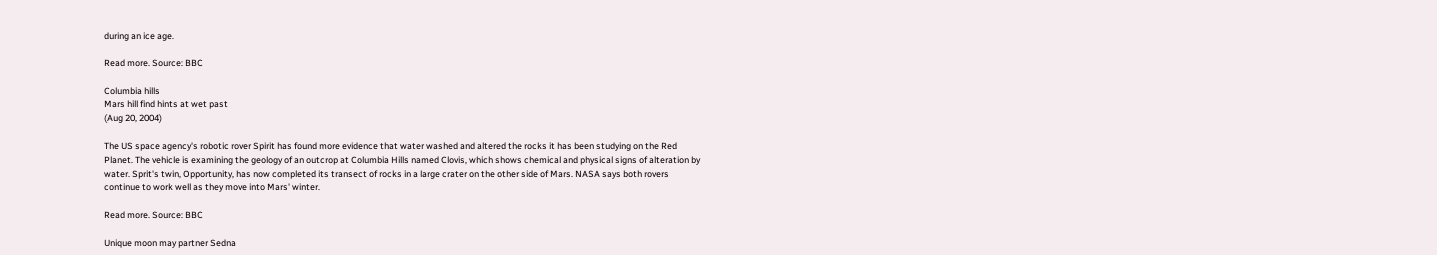during an ice age.

Read more. Source: BBC

Columbia hills
Mars hill find hints at wet past
(Aug 20, 2004)

The US space agency's robotic rover Spirit has found more evidence that water washed and altered the rocks it has been studying on the Red Planet. The vehicle is examining the geology of an outcrop at Columbia Hills named Clovis, which shows chemical and physical signs of alteration by water. Sprit's twin, Opportunity, has now completed its transect of rocks in a large crater on the other side of Mars. NASA says both rovers continue to work well as they move into Mars' winter.

Read more. Source: BBC

Unique moon may partner Sedna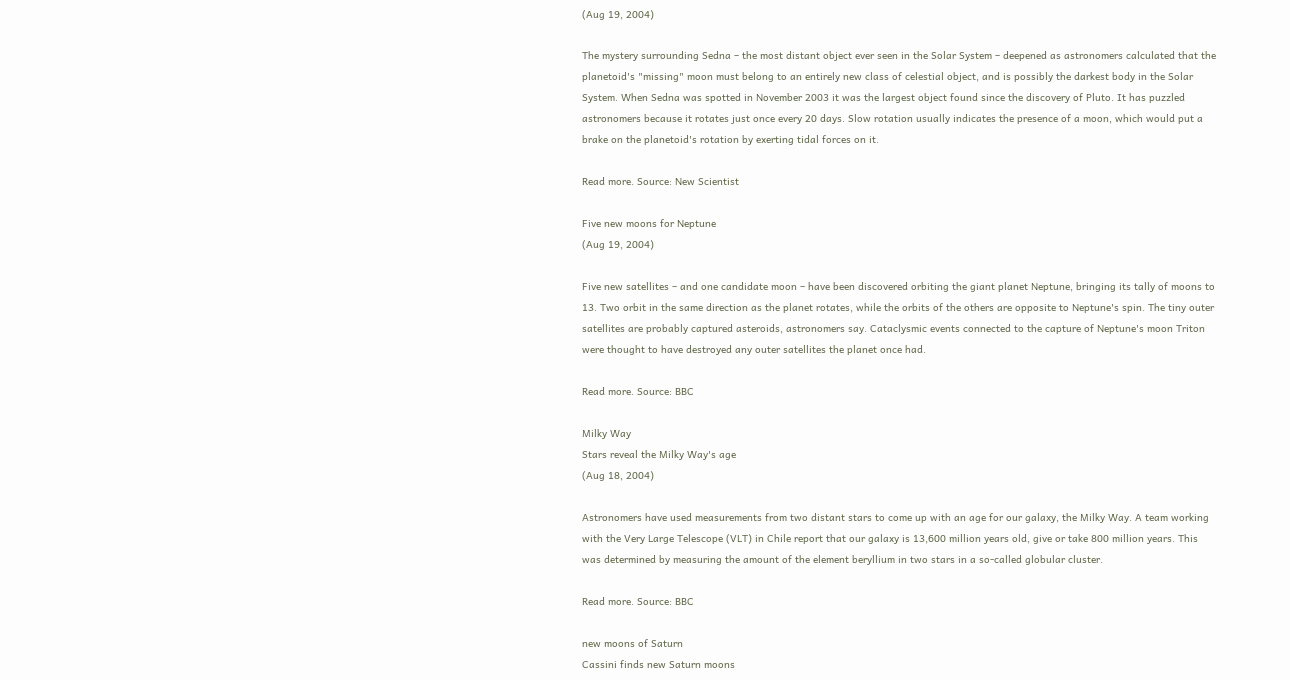(Aug 19, 2004)

The mystery surrounding Sedna – the most distant object ever seen in the Solar System – deepened as astronomers calculated that the planetoid's "missing" moon must belong to an entirely new class of celestial object, and is possibly the darkest body in the Solar System. When Sedna was spotted in November 2003 it was the largest object found since the discovery of Pluto. It has puzzled astronomers because it rotates just once every 20 days. Slow rotation usually indicates the presence of a moon, which would put a brake on the planetoid's rotation by exerting tidal forces on it.

Read more. Source: New Scientist

Five new moons for Neptune
(Aug 19, 2004)

Five new satellites – and one candidate moon – have been discovered orbiting the giant planet Neptune, bringing its tally of moons to 13. Two orbit in the same direction as the planet rotates, while the orbits of the others are opposite to Neptune's spin. The tiny outer satellites are probably captured asteroids, astronomers say. Cataclysmic events connected to the capture of Neptune's moon Triton were thought to have destroyed any outer satellites the planet once had.

Read more. Source: BBC

Milky Way
Stars reveal the Milky Way's age
(Aug 18, 2004)

Astronomers have used measurements from two distant stars to come up with an age for our galaxy, the Milky Way. A team working with the Very Large Telescope (VLT) in Chile report that our galaxy is 13,600 million years old, give or take 800 million years. This was determined by measuring the amount of the element beryllium in two stars in a so-called globular cluster.

Read more. Source: BBC

new moons of Saturn
Cassini finds new Saturn moons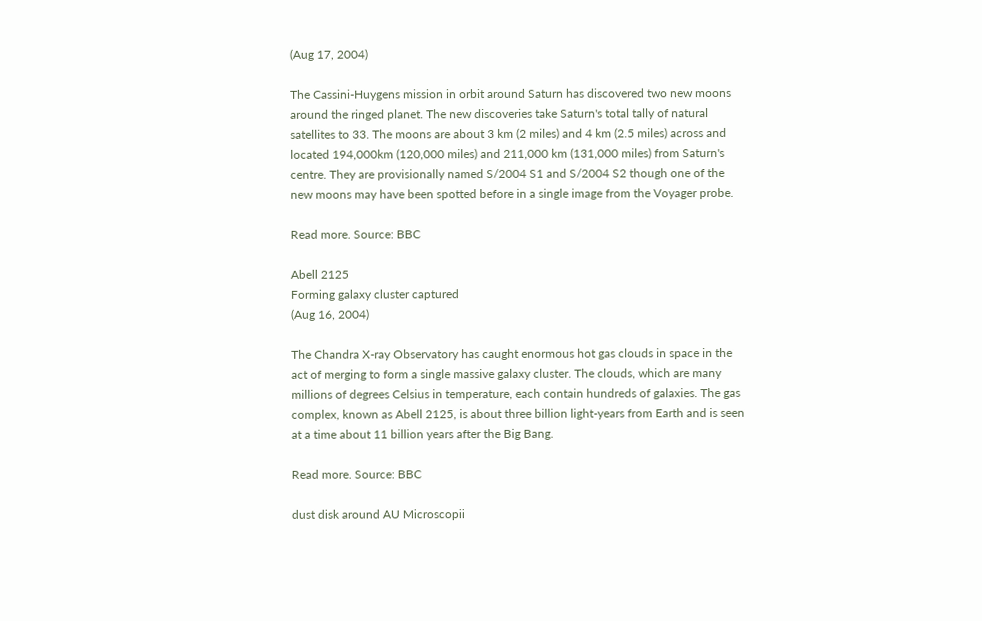(Aug 17, 2004)

The Cassini-Huygens mission in orbit around Saturn has discovered two new moons around the ringed planet. The new discoveries take Saturn's total tally of natural satellites to 33. The moons are about 3 km (2 miles) and 4 km (2.5 miles) across and located 194,000km (120,000 miles) and 211,000 km (131,000 miles) from Saturn's centre. They are provisionally named S/2004 S1 and S/2004 S2 though one of the new moons may have been spotted before in a single image from the Voyager probe.

Read more. Source: BBC

Abell 2125
Forming galaxy cluster captured
(Aug 16, 2004)

The Chandra X-ray Observatory has caught enormous hot gas clouds in space in the act of merging to form a single massive galaxy cluster. The clouds, which are many millions of degrees Celsius in temperature, each contain hundreds of galaxies. The gas complex, known as Abell 2125, is about three billion light-years from Earth and is seen at a time about 11 billion years after the Big Bang.

Read more. Source: BBC

dust disk around AU Microscopii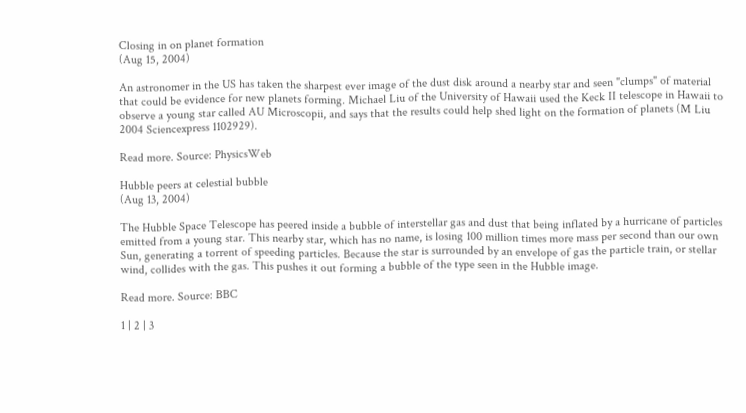Closing in on planet formation
(Aug 15, 2004)

An astronomer in the US has taken the sharpest ever image of the dust disk around a nearby star and seen "clumps" of material that could be evidence for new planets forming. Michael Liu of the University of Hawaii used the Keck II telescope in Hawaii to observe a young star called AU Microscopii, and says that the results could help shed light on the formation of planets (M Liu 2004 Sciencexpress 1102929).

Read more. Source: PhysicsWeb

Hubble peers at celestial bubble
(Aug 13, 2004)

The Hubble Space Telescope has peered inside a bubble of interstellar gas and dust that being inflated by a hurricane of particles emitted from a young star. This nearby star, which has no name, is losing 100 million times more mass per second than our own Sun, generating a torrent of speeding particles. Because the star is surrounded by an envelope of gas the particle train, or stellar wind, collides with the gas. This pushes it out forming a bubble of the type seen in the Hubble image.

Read more. Source: BBC

1 | 2 | 3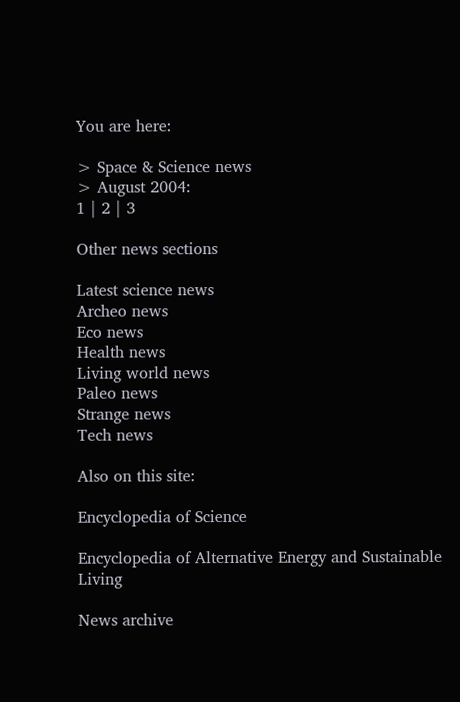You are here:

> Space & Science news
> August 2004:
1 | 2 | 3

Other news sections

Latest science news
Archeo news
Eco news
Health news
Living world news
Paleo news
Strange news
Tech news

Also on this site:

Encyclopedia of Science

Encyclopedia of Alternative Energy and Sustainable Living

News archive